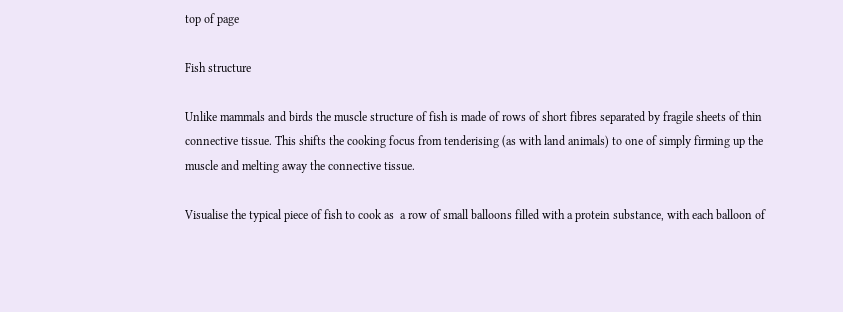top of page

Fish structure

Unlike mammals and birds the muscle structure of fish is made of rows of short fibres separated by fragile sheets of thin connective tissue. This shifts the cooking focus from tenderising (as with land animals) to one of simply firming up the muscle and melting away the connective tissue.

Visualise the typical piece of fish to cook as  a row of small balloons filled with a protein substance, with each balloon of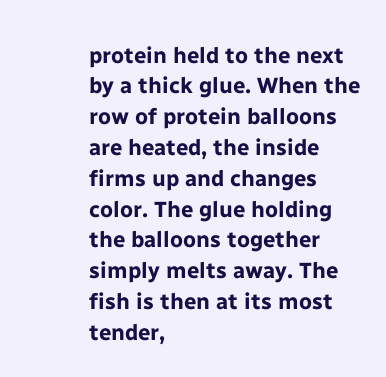protein held to the next by a thick glue. When the row of protein balloons are heated, the inside firms up and changes color. The glue holding the balloons together simply melts away. The fish is then at its most tender,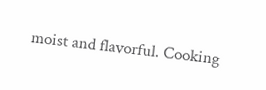moist and flavorful. Cooking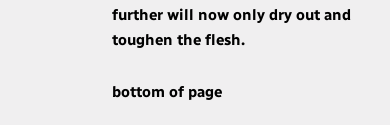further will now only dry out and toughen the flesh.

bottom of page